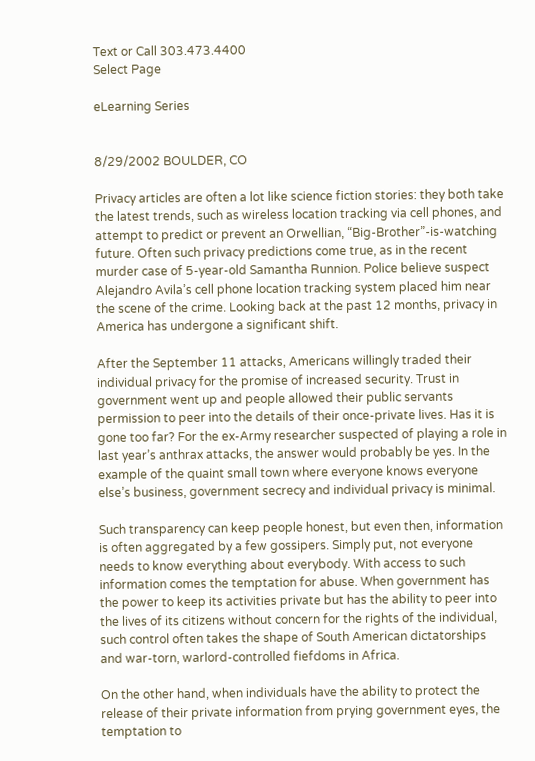Text or Call 303.473.4400
Select Page

eLearning Series


8/29/2002 BOULDER, CO

Privacy articles are often a lot like science fiction stories: they both take the latest trends, such as wireless location tracking via cell phones, and attempt to predict or prevent an Orwellian, “Big-Brother”-is-watching future. Often such privacy predictions come true, as in the recent murder case of 5-year-old Samantha Runnion. Police believe suspect Alejandro Avila’s cell phone location tracking system placed him near the scene of the crime. Looking back at the past 12 months, privacy in America has undergone a significant shift.

After the September 11 attacks, Americans willingly traded their individual privacy for the promise of increased security. Trust in government went up and people allowed their public servants permission to peer into the details of their once-private lives. Has it is gone too far? For the ex-Army researcher suspected of playing a role in last year’s anthrax attacks, the answer would probably be yes. In the example of the quaint small town where everyone knows everyone else’s business, government secrecy and individual privacy is minimal.

Such transparency can keep people honest, but even then, information is often aggregated by a few gossipers. Simply put, not everyone needs to know everything about everybody. With access to such information comes the temptation for abuse. When government has the power to keep its activities private but has the ability to peer into the lives of its citizens without concern for the rights of the individual, such control often takes the shape of South American dictatorships and war-torn, warlord-controlled fiefdoms in Africa.

On the other hand, when individuals have the ability to protect the release of their private information from prying government eyes, the temptation to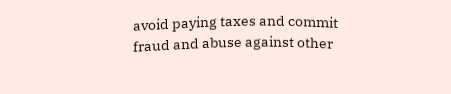avoid paying taxes and commit fraud and abuse against other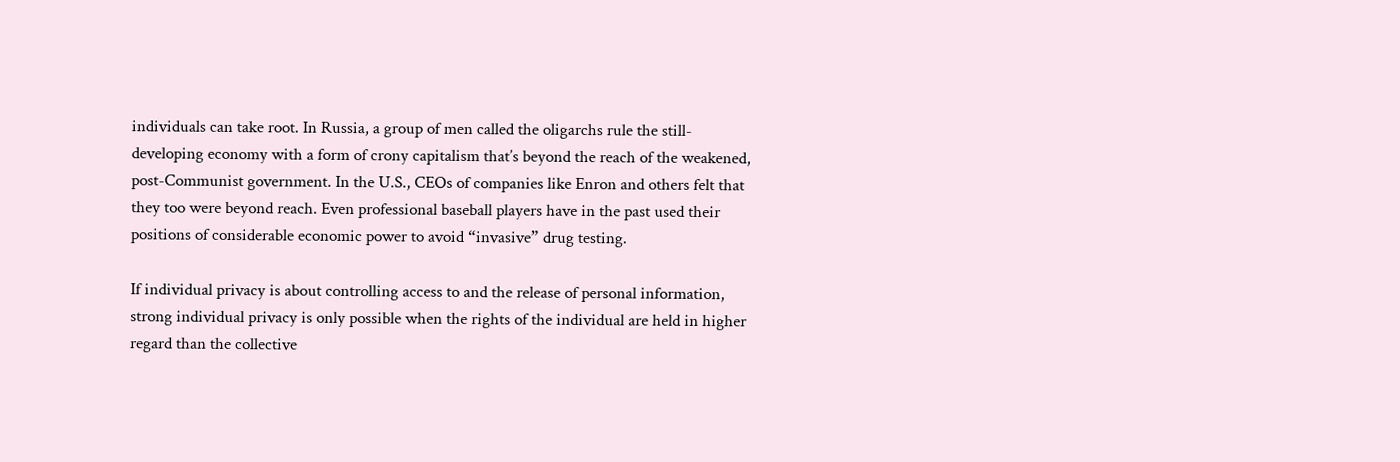individuals can take root. In Russia, a group of men called the oligarchs rule the still-developing economy with a form of crony capitalism that’s beyond the reach of the weakened, post-Communist government. In the U.S., CEOs of companies like Enron and others felt that they too were beyond reach. Even professional baseball players have in the past used their positions of considerable economic power to avoid “invasive” drug testing.

If individual privacy is about controlling access to and the release of personal information, strong individual privacy is only possible when the rights of the individual are held in higher regard than the collective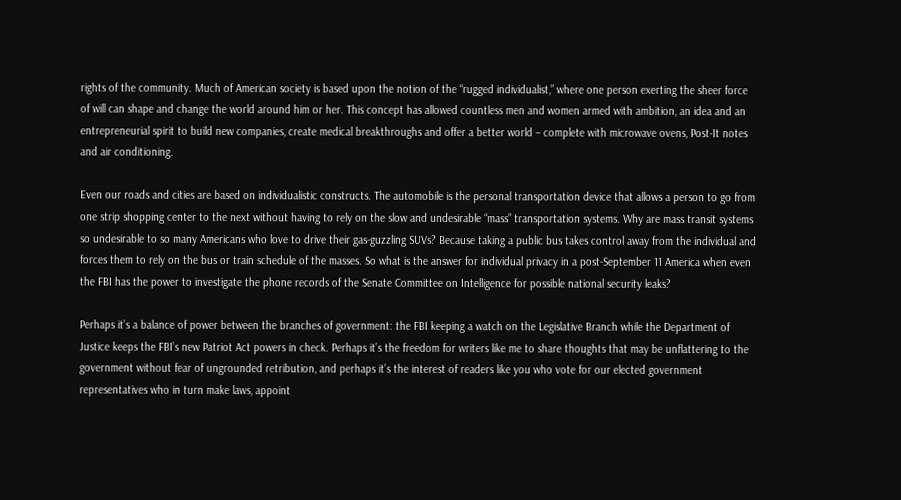rights of the community. Much of American society is based upon the notion of the “rugged individualist,” where one person exerting the sheer force of will can shape and change the world around him or her. This concept has allowed countless men and women armed with ambition, an idea and an entrepreneurial spirit to build new companies, create medical breakthroughs and offer a better world – complete with microwave ovens, Post-It notes and air conditioning.

Even our roads and cities are based on individualistic constructs. The automobile is the personal transportation device that allows a person to go from one strip shopping center to the next without having to rely on the slow and undesirable “mass” transportation systems. Why are mass transit systems so undesirable to so many Americans who love to drive their gas-guzzling SUVs? Because taking a public bus takes control away from the individual and forces them to rely on the bus or train schedule of the masses. So what is the answer for individual privacy in a post-September 11 America when even the FBI has the power to investigate the phone records of the Senate Committee on Intelligence for possible national security leaks?

Perhaps it’s a balance of power between the branches of government: the FBI keeping a watch on the Legislative Branch while the Department of Justice keeps the FBI’s new Patriot Act powers in check. Perhaps it’s the freedom for writers like me to share thoughts that may be unflattering to the government without fear of ungrounded retribution, and perhaps it’s the interest of readers like you who vote for our elected government representatives who in turn make laws, appoint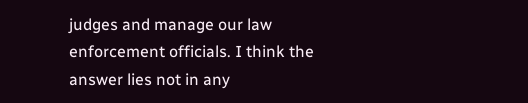judges and manage our law enforcement officials. I think the answer lies not in any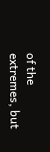of the extremes, but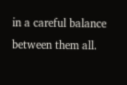in a careful balance between them all.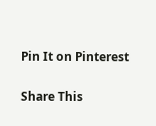Pin It on Pinterest

Share This